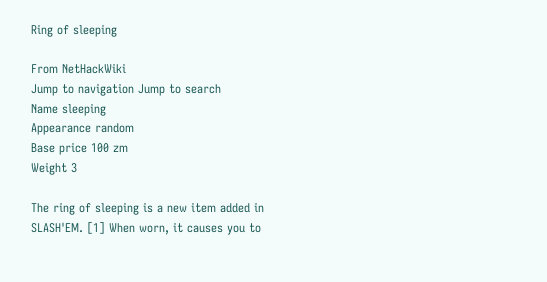Ring of sleeping

From NetHackWiki
Jump to navigation Jump to search
Name sleeping
Appearance random
Base price 100 zm
Weight 3

The ring of sleeping is a new item added in SLASH'EM. [1] When worn, it causes you to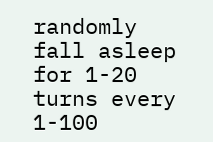randomly fall asleep for 1-20 turns every 1-100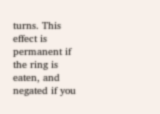turns. This effect is permanent if the ring is eaten, and negated if you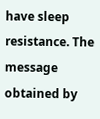have sleep resistance. The message obtained by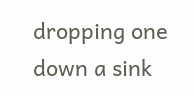dropping one down a sink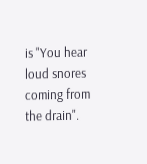is "You hear loud snores coming from the drain".